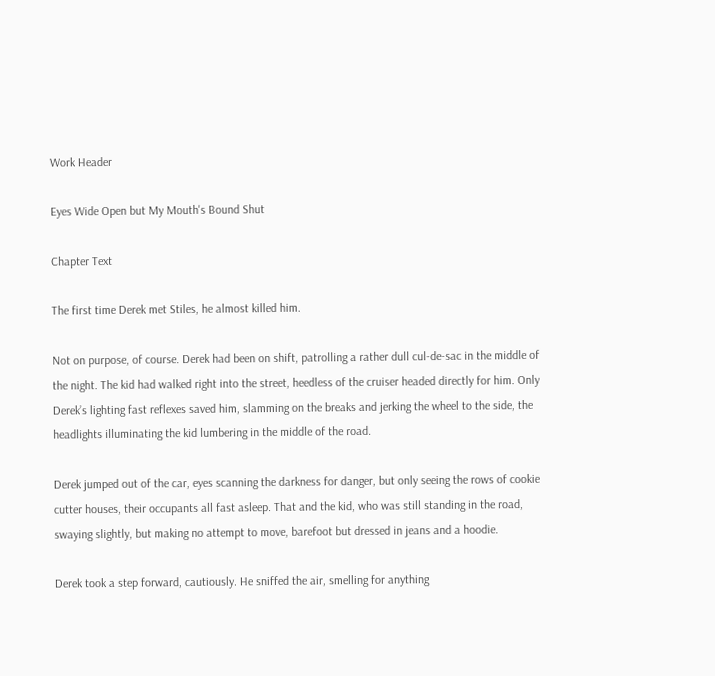Work Header

Eyes Wide Open but My Mouth's Bound Shut

Chapter Text

The first time Derek met Stiles, he almost killed him.

Not on purpose, of course. Derek had been on shift, patrolling a rather dull cul-de-sac in the middle of the night. The kid had walked right into the street, heedless of the cruiser headed directly for him. Only Derek’s lighting fast reflexes saved him, slamming on the breaks and jerking the wheel to the side, the headlights illuminating the kid lumbering in the middle of the road.

Derek jumped out of the car, eyes scanning the darkness for danger, but only seeing the rows of cookie cutter houses, their occupants all fast asleep. That and the kid, who was still standing in the road, swaying slightly, but making no attempt to move, barefoot but dressed in jeans and a hoodie.

Derek took a step forward, cautiously. He sniffed the air, smelling for anything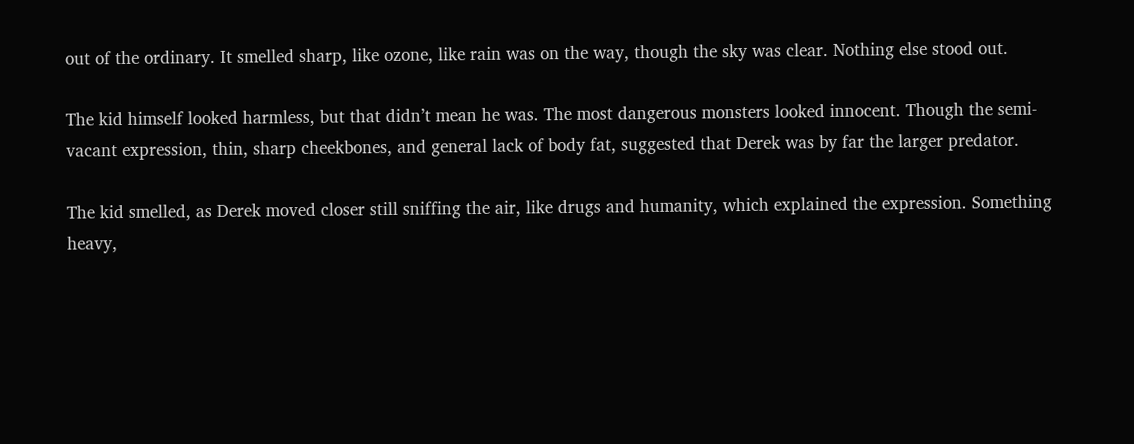out of the ordinary. It smelled sharp, like ozone, like rain was on the way, though the sky was clear. Nothing else stood out.

The kid himself looked harmless, but that didn’t mean he was. The most dangerous monsters looked innocent. Though the semi-vacant expression, thin, sharp cheekbones, and general lack of body fat, suggested that Derek was by far the larger predator.

The kid smelled, as Derek moved closer still sniffing the air, like drugs and humanity, which explained the expression. Something heavy,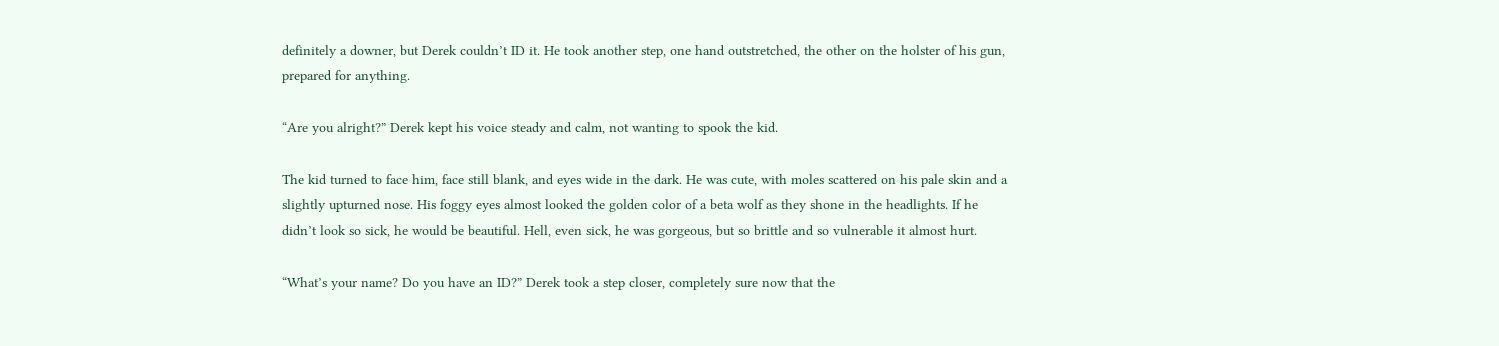definitely a downer, but Derek couldn’t ID it. He took another step, one hand outstretched, the other on the holster of his gun, prepared for anything.

“Are you alright?” Derek kept his voice steady and calm, not wanting to spook the kid.

The kid turned to face him, face still blank, and eyes wide in the dark. He was cute, with moles scattered on his pale skin and a slightly upturned nose. His foggy eyes almost looked the golden color of a beta wolf as they shone in the headlights. If he didn’t look so sick, he would be beautiful. Hell, even sick, he was gorgeous, but so brittle and so vulnerable it almost hurt.

“What’s your name? Do you have an ID?” Derek took a step closer, completely sure now that the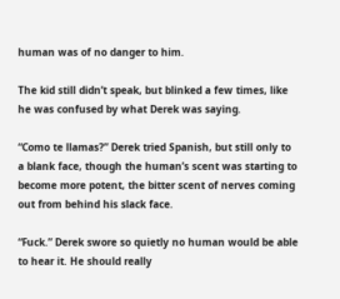human was of no danger to him.

The kid still didn’t speak, but blinked a few times, like he was confused by what Derek was saying.

“Como te llamas?” Derek tried Spanish, but still only to a blank face, though the human’s scent was starting to become more potent, the bitter scent of nerves coming out from behind his slack face.

“Fuck.” Derek swore so quietly no human would be able to hear it. He should really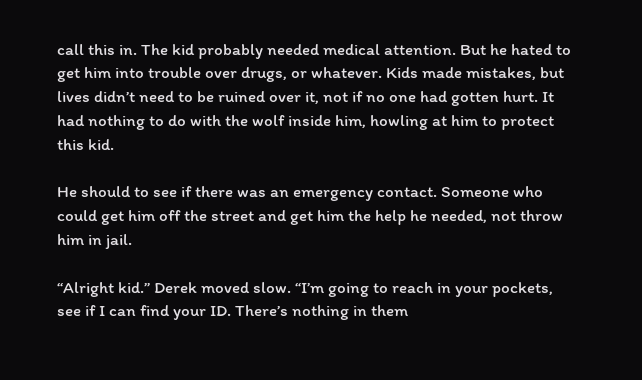call this in. The kid probably needed medical attention. But he hated to get him into trouble over drugs, or whatever. Kids made mistakes, but lives didn’t need to be ruined over it, not if no one had gotten hurt. It had nothing to do with the wolf inside him, howling at him to protect this kid.

He should to see if there was an emergency contact. Someone who could get him off the street and get him the help he needed, not throw him in jail.

“Alright kid.” Derek moved slow. “I’m going to reach in your pockets, see if I can find your ID. There’s nothing in them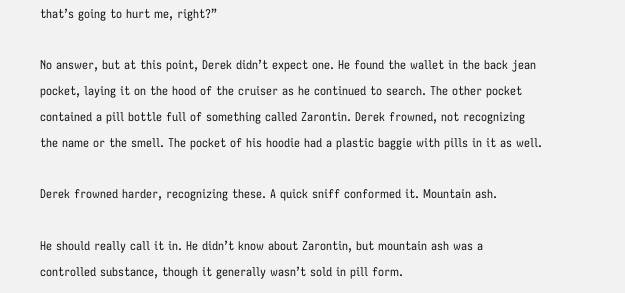that’s going to hurt me, right?”

No answer, but at this point, Derek didn’t expect one. He found the wallet in the back jean pocket, laying it on the hood of the cruiser as he continued to search. The other pocket contained a pill bottle full of something called Zarontin. Derek frowned, not recognizing the name or the smell. The pocket of his hoodie had a plastic baggie with pills in it as well.

Derek frowned harder, recognizing these. A quick sniff conformed it. Mountain ash.

He should really call it in. He didn’t know about Zarontin, but mountain ash was a controlled substance, though it generally wasn’t sold in pill form.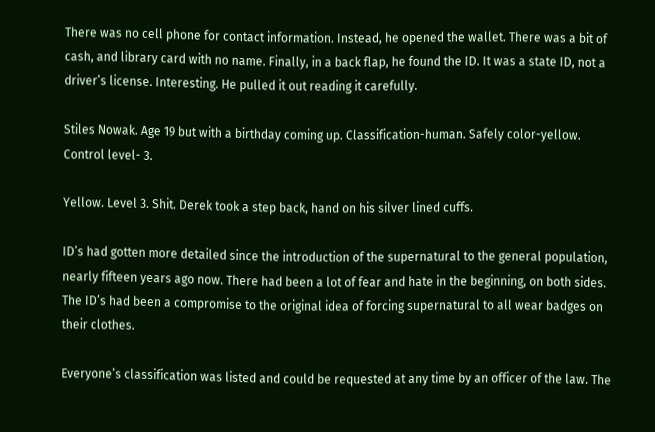There was no cell phone for contact information. Instead, he opened the wallet. There was a bit of cash, and library card with no name. Finally, in a back flap, he found the ID. It was a state ID, not a driver’s license. Interesting. He pulled it out reading it carefully.

Stiles Nowak. Age 19 but with a birthday coming up. Classification-human. Safely color-yellow. Control level- 3.

Yellow. Level 3. Shit. Derek took a step back, hand on his silver lined cuffs.

ID’s had gotten more detailed since the introduction of the supernatural to the general population, nearly fifteen years ago now. There had been a lot of fear and hate in the beginning, on both sides. The ID’s had been a compromise to the original idea of forcing supernatural to all wear badges on their clothes.

Everyone’s classification was listed and could be requested at any time by an officer of the law. The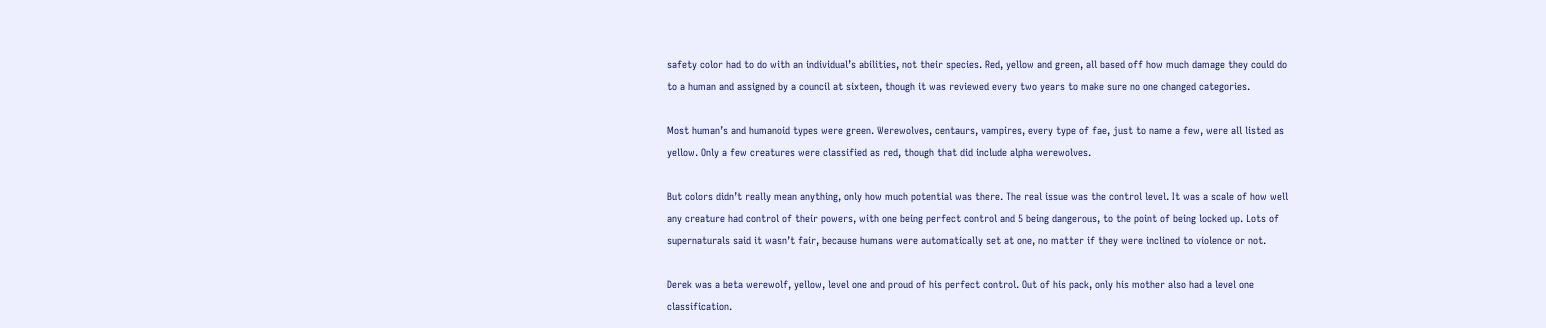safety color had to do with an individual’s abilities, not their species. Red, yellow and green, all based off how much damage they could do to a human and assigned by a council at sixteen, though it was reviewed every two years to make sure no one changed categories.

Most human’s and humanoid types were green. Werewolves, centaurs, vampires, every type of fae, just to name a few, were all listed as yellow. Only a few creatures were classified as red, though that did include alpha werewolves.

But colors didn’t really mean anything, only how much potential was there. The real issue was the control level. It was a scale of how well any creature had control of their powers, with one being perfect control and 5 being dangerous, to the point of being locked up. Lots of supernaturals said it wasn’t fair, because humans were automatically set at one, no matter if they were inclined to violence or not.

Derek was a beta werewolf, yellow, level one and proud of his perfect control. Out of his pack, only his mother also had a level one classification.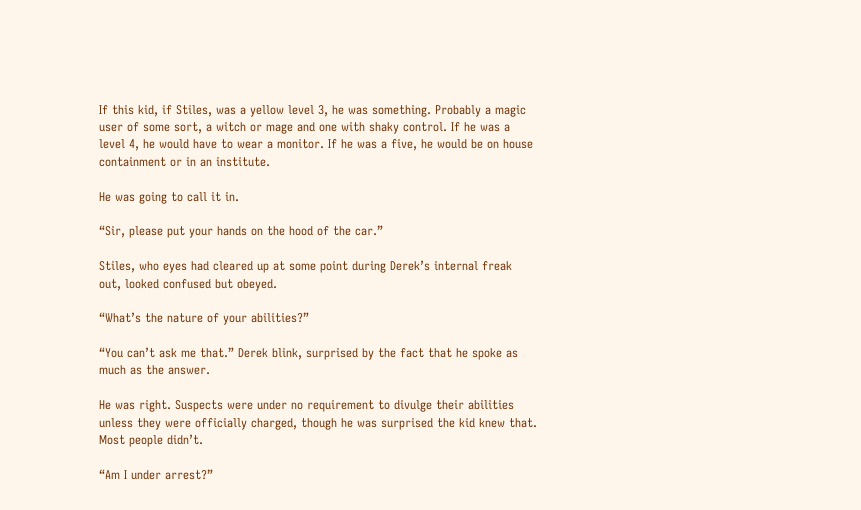If this kid, if Stiles, was a yellow level 3, he was something. Probably a magic user of some sort, a witch or mage and one with shaky control. If he was a level 4, he would have to wear a monitor. If he was a five, he would be on house containment or in an institute.

He was going to call it in.

“Sir, please put your hands on the hood of the car.”

Stiles, who eyes had cleared up at some point during Derek’s internal freak out, looked confused but obeyed.

“What’s the nature of your abilities?”

“You can’t ask me that.” Derek blink, surprised by the fact that he spoke as much as the answer.

He was right. Suspects were under no requirement to divulge their abilities unless they were officially charged, though he was surprised the kid knew that. Most people didn’t.

“Am I under arrest?”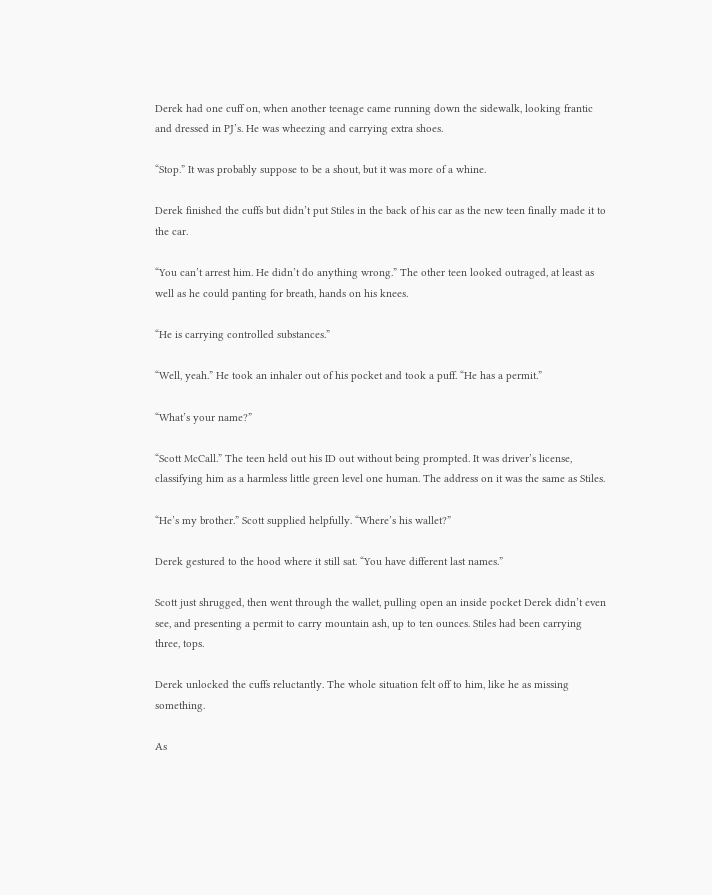Derek had one cuff on, when another teenage came running down the sidewalk, looking frantic and dressed in PJ’s. He was wheezing and carrying extra shoes.

“Stop.” It was probably suppose to be a shout, but it was more of a whine.

Derek finished the cuffs but didn’t put Stiles in the back of his car as the new teen finally made it to the car.

“You can’t arrest him. He didn’t do anything wrong.” The other teen looked outraged, at least as well as he could panting for breath, hands on his knees.

“He is carrying controlled substances.”

“Well, yeah.” He took an inhaler out of his pocket and took a puff. “He has a permit.”

“What’s your name?”

“Scott McCall.” The teen held out his ID out without being prompted. It was driver’s license, classifying him as a harmless little green level one human. The address on it was the same as Stiles.

“He’s my brother.” Scott supplied helpfully. “Where’s his wallet?”

Derek gestured to the hood where it still sat. “You have different last names.”

Scott just shrugged, then went through the wallet, pulling open an inside pocket Derek didn’t even see, and presenting a permit to carry mountain ash, up to ten ounces. Stiles had been carrying three, tops.

Derek unlocked the cuffs reluctantly. The whole situation felt off to him, like he as missing something.

As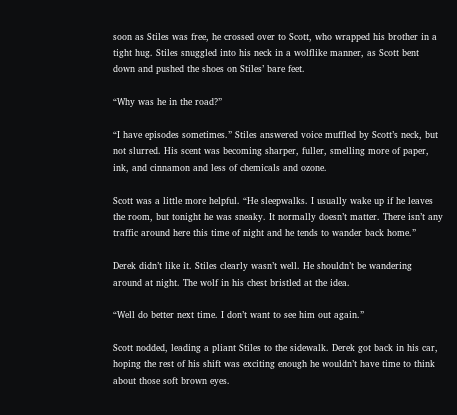soon as Stiles was free, he crossed over to Scott, who wrapped his brother in a tight hug. Stiles snuggled into his neck in a wolflike manner, as Scott bent down and pushed the shoes on Stiles’ bare feet.

“Why was he in the road?”

“I have episodes sometimes.” Stiles answered voice muffled by Scott’s neck, but not slurred. His scent was becoming sharper, fuller, smelling more of paper, ink, and cinnamon and less of chemicals and ozone.

Scott was a little more helpful. “He sleepwalks. I usually wake up if he leaves the room, but tonight he was sneaky. It normally doesn’t matter. There isn’t any traffic around here this time of night and he tends to wander back home.”

Derek didn’t like it. Stiles clearly wasn’t well. He shouldn’t be wandering around at night. The wolf in his chest bristled at the idea.

“Well do better next time. I don’t want to see him out again.”

Scott nodded, leading a pliant Stiles to the sidewalk. Derek got back in his car, hoping the rest of his shift was exciting enough he wouldn’t have time to think about those soft brown eyes.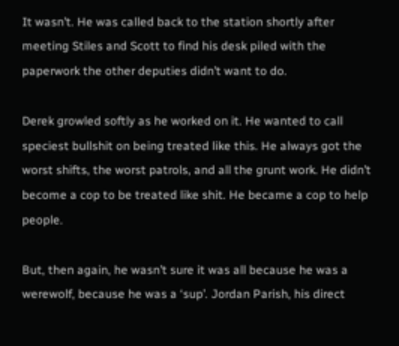It wasn’t. He was called back to the station shortly after meeting Stiles and Scott to find his desk piled with the paperwork the other deputies didn’t want to do.

Derek growled softly as he worked on it. He wanted to call speciest bullshit on being treated like this. He always got the worst shifts, the worst patrols, and all the grunt work. He didn’t become a cop to be treated like shit. He became a cop to help people.

But, then again, he wasn’t sure it was all because he was a werewolf, because he was a ‘sup’. Jordan Parish, his direct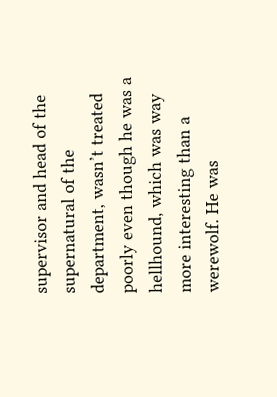supervisor and head of the supernatural of the department, wasn’t treated poorly even though he was a hellhound, which was way more interesting than a werewolf. He was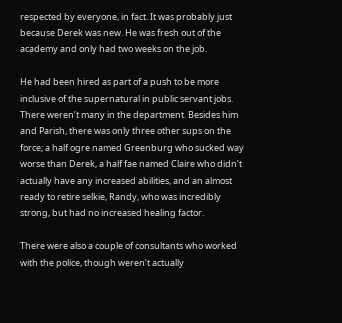respected by everyone, in fact. It was probably just because Derek was new. He was fresh out of the academy and only had two weeks on the job.

He had been hired as part of a push to be more inclusive of the supernatural in public servant jobs. There weren’t many in the department. Besides him and Parish, there was only three other sups on the force; a half ogre named Greenburg who sucked way worse than Derek, a half fae named Claire who didn’t actually have any increased abilities, and an almost ready to retire selkie, Randy, who was incredibly strong, but had no increased healing factor.

There were also a couple of consultants who worked with the police, though weren’t actually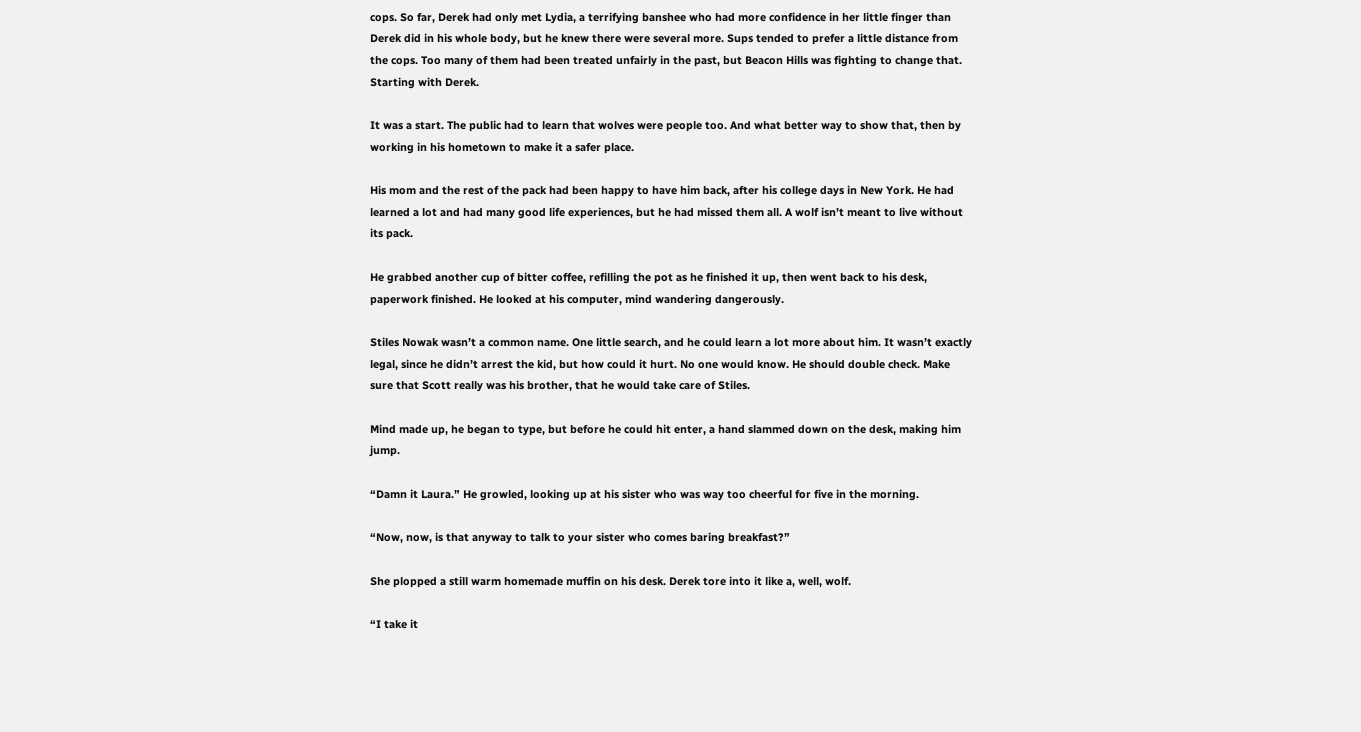cops. So far, Derek had only met Lydia, a terrifying banshee who had more confidence in her little finger than Derek did in his whole body, but he knew there were several more. Sups tended to prefer a little distance from the cops. Too many of them had been treated unfairly in the past, but Beacon Hills was fighting to change that. Starting with Derek.

It was a start. The public had to learn that wolves were people too. And what better way to show that, then by working in his hometown to make it a safer place.

His mom and the rest of the pack had been happy to have him back, after his college days in New York. He had learned a lot and had many good life experiences, but he had missed them all. A wolf isn’t meant to live without its pack.

He grabbed another cup of bitter coffee, refilling the pot as he finished it up, then went back to his desk, paperwork finished. He looked at his computer, mind wandering dangerously.

Stiles Nowak wasn’t a common name. One little search, and he could learn a lot more about him. It wasn’t exactly legal, since he didn’t arrest the kid, but how could it hurt. No one would know. He should double check. Make sure that Scott really was his brother, that he would take care of Stiles.

Mind made up, he began to type, but before he could hit enter, a hand slammed down on the desk, making him jump.

“Damn it Laura.” He growled, looking up at his sister who was way too cheerful for five in the morning.

“Now, now, is that anyway to talk to your sister who comes baring breakfast?”

She plopped a still warm homemade muffin on his desk. Derek tore into it like a, well, wolf.

“I take it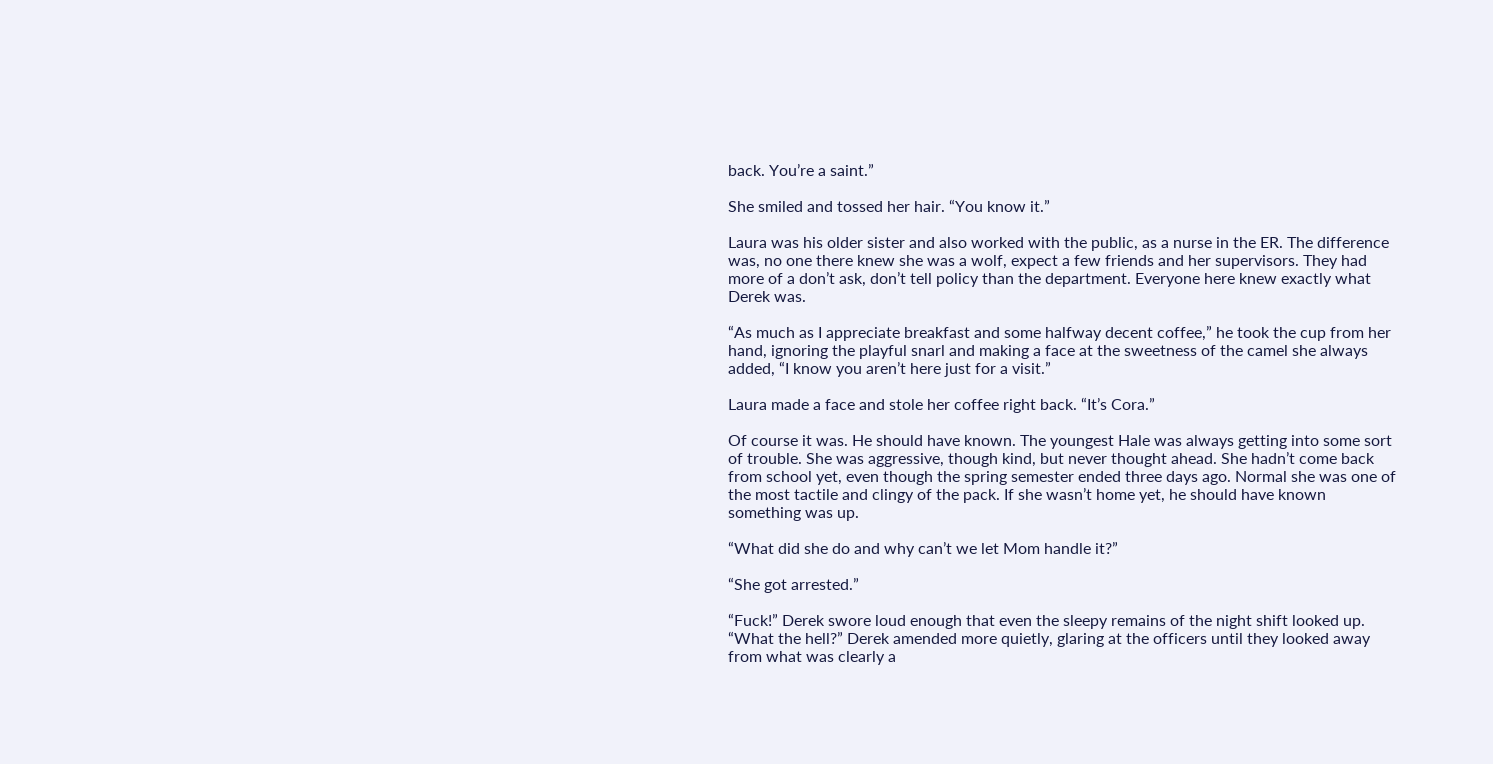back. You’re a saint.”

She smiled and tossed her hair. “You know it.”

Laura was his older sister and also worked with the public, as a nurse in the ER. The difference was, no one there knew she was a wolf, expect a few friends and her supervisors. They had more of a don’t ask, don’t tell policy than the department. Everyone here knew exactly what Derek was.

“As much as I appreciate breakfast and some halfway decent coffee,” he took the cup from her hand, ignoring the playful snarl and making a face at the sweetness of the camel she always added, “I know you aren’t here just for a visit.”

Laura made a face and stole her coffee right back. “It’s Cora.”

Of course it was. He should have known. The youngest Hale was always getting into some sort of trouble. She was aggressive, though kind, but never thought ahead. She hadn’t come back from school yet, even though the spring semester ended three days ago. Normal she was one of the most tactile and clingy of the pack. If she wasn’t home yet, he should have known something was up.

“What did she do and why can’t we let Mom handle it?”

“She got arrested.”

“Fuck!” Derek swore loud enough that even the sleepy remains of the night shift looked up. “What the hell?” Derek amended more quietly, glaring at the officers until they looked away from what was clearly a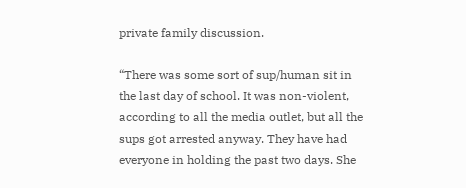private family discussion.

“There was some sort of sup/human sit in the last day of school. It was non-violent, according to all the media outlet, but all the sups got arrested anyway. They have had everyone in holding the past two days. She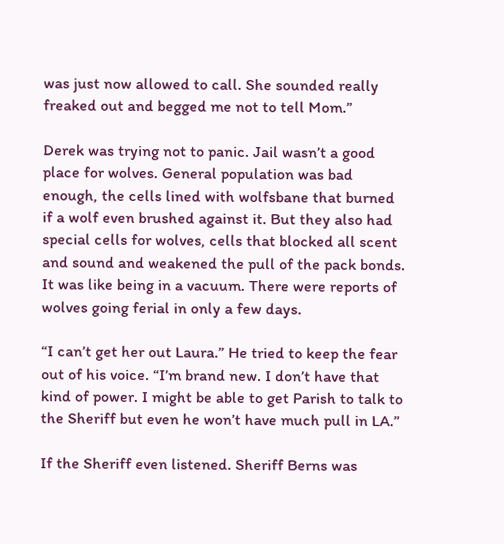was just now allowed to call. She sounded really freaked out and begged me not to tell Mom.”

Derek was trying not to panic. Jail wasn’t a good place for wolves. General population was bad enough, the cells lined with wolfsbane that burned if a wolf even brushed against it. But they also had special cells for wolves, cells that blocked all scent and sound and weakened the pull of the pack bonds. It was like being in a vacuum. There were reports of wolves going ferial in only a few days.

“I can’t get her out Laura.” He tried to keep the fear out of his voice. “I’m brand new. I don’t have that kind of power. I might be able to get Parish to talk to the Sheriff but even he won’t have much pull in LA.”

If the Sheriff even listened. Sheriff Berns was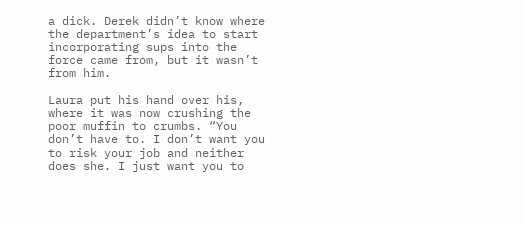a dick. Derek didn’t know where the department’s idea to start incorporating sups into the force came from, but it wasn’t from him.

Laura put his hand over his, where it was now crushing the poor muffin to crumbs. “You don’t have to. I don’t want you to risk your job and neither does she. I just want you to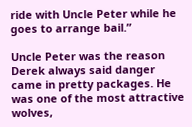ride with Uncle Peter while he goes to arrange bail.”

Uncle Peter was the reason Derek always said danger came in pretty packages. He was one of the most attractive wolves,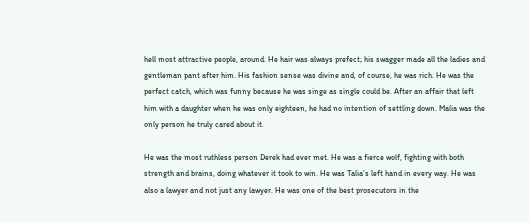hell most attractive people, around. He hair was always prefect; his swagger made all the ladies and gentleman pant after him. His fashion sense was divine and, of course, he was rich. He was the perfect catch, which was funny because he was singe as single could be. After an affair that left him with a daughter when he was only eighteen, he had no intention of settling down. Malia was the only person he truly cared about it.

He was the most ruthless person Derek had ever met. He was a fierce wolf, fighting with both strength and brains, doing whatever it took to win. He was Talia’s left hand in every way. He was also a lawyer and not just any lawyer. He was one of the best prosecutors in the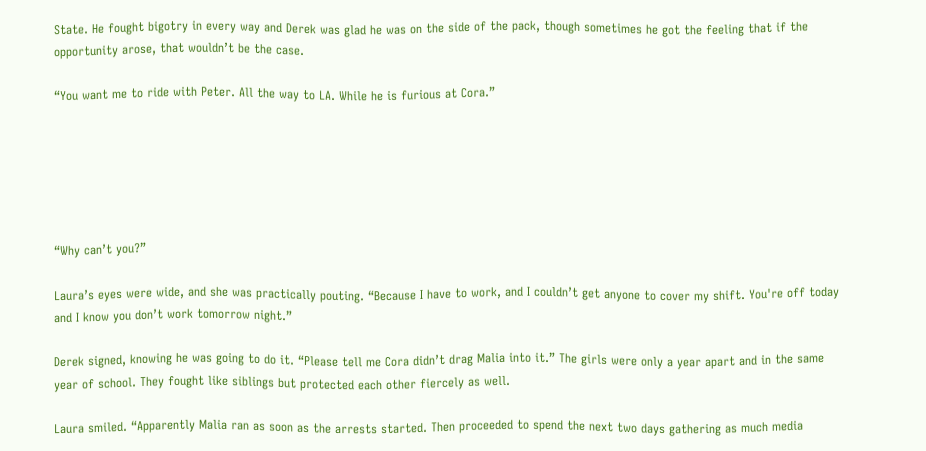State. He fought bigotry in every way and Derek was glad he was on the side of the pack, though sometimes he got the feeling that if the opportunity arose, that wouldn’t be the case.

“You want me to ride with Peter. All the way to LA. While he is furious at Cora.”






“Why can’t you?”

Laura’s eyes were wide, and she was practically pouting. “Because I have to work, and I couldn’t get anyone to cover my shift. You're off today and I know you don’t work tomorrow night.”

Derek signed, knowing he was going to do it. “Please tell me Cora didn’t drag Malia into it.” The girls were only a year apart and in the same year of school. They fought like siblings but protected each other fiercely as well.

Laura smiled. “Apparently Malia ran as soon as the arrests started. Then proceeded to spend the next two days gathering as much media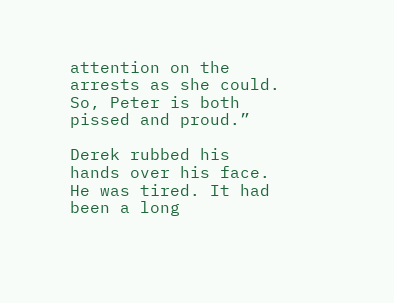attention on the arrests as she could. So, Peter is both pissed and proud.”

Derek rubbed his hands over his face. He was tired. It had been a long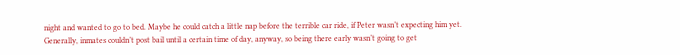night and wanted to go to bed. Maybe he could catch a little nap before the terrible car ride, if Peter wasn’t expecting him yet. Generally, inmates couldn’t post bail until a certain time of day, anyway, so being there early wasn’t going to get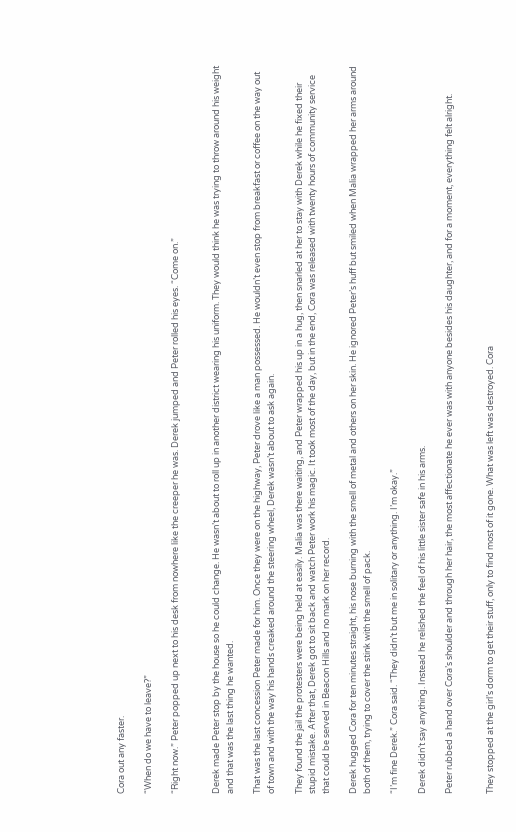Cora out any faster.

“When do we have to leave?”

“Right now.” Peter popped up next to his desk from nowhere like the creeper he was. Derek jumped and Peter rolled his eyes. “Come on.”


Derek made Peter stop by the house so he could change. He wasn’t about to roll up in another district wearing his uniform. They would think he was trying to throw around his weight and that was the last thing he wanted.

That was the last concession Peter made for him. Once they were on the highway, Peter drove like a man possessed. He wouldn’t even stop from breakfast or coffee on the way out of town and with the way his hands creaked around the steering wheel, Derek wasn’t about to ask again.

They found the jail the protesters were being held at easily. Malia was there waiting, and Peter wrapped his up in a hug, then snarled at her to stay with Derek while he fixed their stupid mistake. After that, Derek got to sit back and watch Peter work his magic. It took most of the day, but in the end, Cora was released with twenty hours of community service that could be served in Beacon Hills and no mark on her record.

Derek hugged Cora for ten minutes straight, his nose burning with the smell of metal and others on her skin. He ignored Peter’s huff but smiled when Malia wrapped her arms around both of them, trying to cover the stink with the smell of pack.

“I’m fine Derek.” Cora said. “They didn’t but me in solitary or anything. I’m okay.”

Derek didn’t say anything. Instead he relished the feel of his little sister safe in his arms.

Peter rubbed a hand over Cora’s shoulder and through her hair, the most affectionate he ever was with anyone besides his daughter, and for a moment, everything felt alright.


They stopped at the girl’s dorm to get their stuff, only to find most of it gone. What was left was destroyed. Cora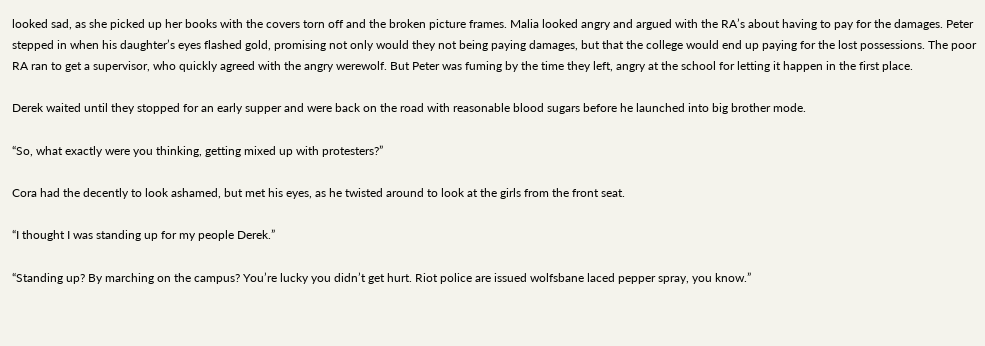looked sad, as she picked up her books with the covers torn off and the broken picture frames. Malia looked angry and argued with the RA’s about having to pay for the damages. Peter stepped in when his daughter’s eyes flashed gold, promising not only would they not being paying damages, but that the college would end up paying for the lost possessions. The poor RA ran to get a supervisor, who quickly agreed with the angry werewolf. But Peter was fuming by the time they left, angry at the school for letting it happen in the first place.

Derek waited until they stopped for an early supper and were back on the road with reasonable blood sugars before he launched into big brother mode.

“So, what exactly were you thinking, getting mixed up with protesters?”

Cora had the decently to look ashamed, but met his eyes, as he twisted around to look at the girls from the front seat.

“I thought I was standing up for my people Derek.”

“Standing up? By marching on the campus? You’re lucky you didn’t get hurt. Riot police are issued wolfsbane laced pepper spray, you know.”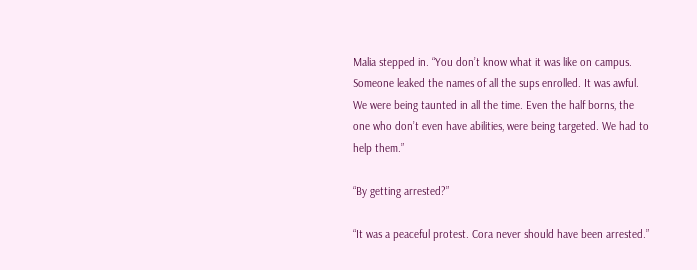Malia stepped in. “You don’t know what it was like on campus. Someone leaked the names of all the sups enrolled. It was awful. We were being taunted in all the time. Even the half borns, the one who don’t even have abilities, were being targeted. We had to help them.”

“By getting arrested?”

“It was a peaceful protest. Cora never should have been arrested.”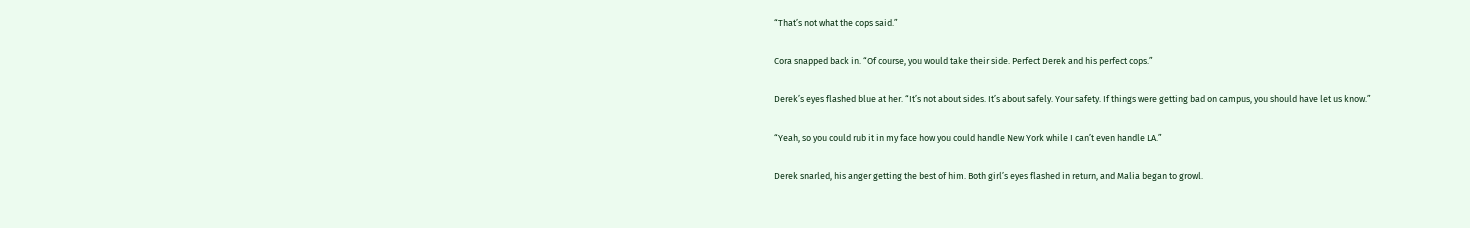“That’s not what the cops said.”

Cora snapped back in. “Of course, you would take their side. Perfect Derek and his perfect cops.”

Derek’s eyes flashed blue at her. “It’s not about sides. It’s about safely. Your safety. If things were getting bad on campus, you should have let us know.”

“Yeah, so you could rub it in my face how you could handle New York while I can’t even handle LA.”

Derek snarled, his anger getting the best of him. Both girl’s eyes flashed in return, and Malia began to growl.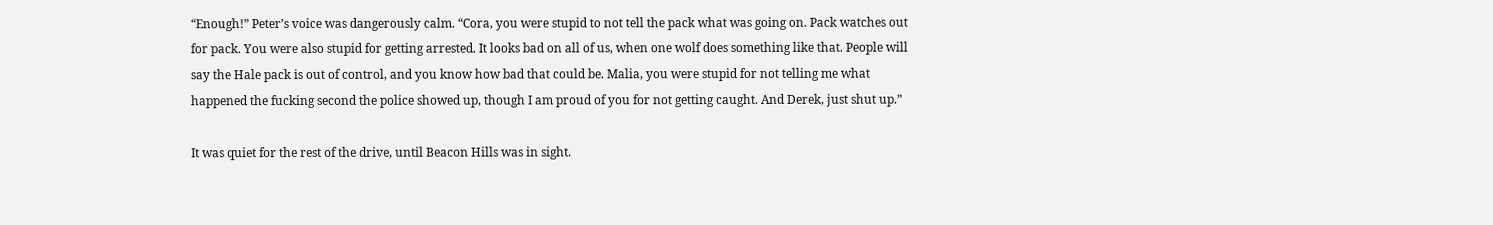“Enough!” Peter’s voice was dangerously calm. “Cora, you were stupid to not tell the pack what was going on. Pack watches out for pack. You were also stupid for getting arrested. It looks bad on all of us, when one wolf does something like that. People will say the Hale pack is out of control, and you know how bad that could be. Malia, you were stupid for not telling me what happened the fucking second the police showed up, though I am proud of you for not getting caught. And Derek, just shut up.”

It was quiet for the rest of the drive, until Beacon Hills was in sight.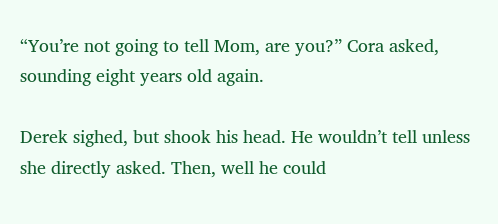“You’re not going to tell Mom, are you?” Cora asked, sounding eight years old again.

Derek sighed, but shook his head. He wouldn’t tell unless she directly asked. Then, well he could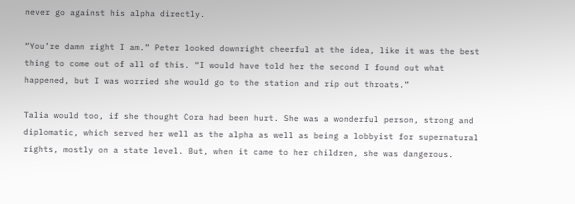never go against his alpha directly.

“You’re damn right I am.” Peter looked downright cheerful at the idea, like it was the best thing to come out of all of this. “I would have told her the second I found out what happened, but I was worried she would go to the station and rip out throats.”

Talia would too, if she thought Cora had been hurt. She was a wonderful person, strong and diplomatic, which served her well as the alpha as well as being a lobbyist for supernatural rights, mostly on a state level. But, when it came to her children, she was dangerous.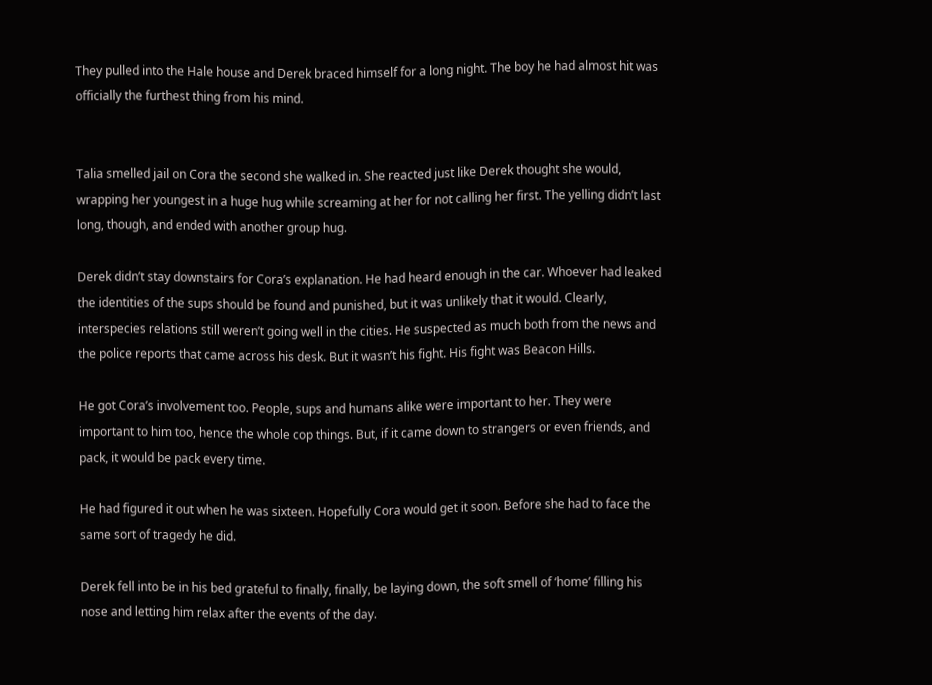They pulled into the Hale house and Derek braced himself for a long night. The boy he had almost hit was officially the furthest thing from his mind.


Talia smelled jail on Cora the second she walked in. She reacted just like Derek thought she would, wrapping her youngest in a huge hug while screaming at her for not calling her first. The yelling didn’t last long, though, and ended with another group hug.

Derek didn’t stay downstairs for Cora’s explanation. He had heard enough in the car. Whoever had leaked the identities of the sups should be found and punished, but it was unlikely that it would. Clearly, interspecies relations still weren’t going well in the cities. He suspected as much both from the news and the police reports that came across his desk. But it wasn’t his fight. His fight was Beacon Hills.

He got Cora’s involvement too. People, sups and humans alike were important to her. They were important to him too, hence the whole cop things. But, if it came down to strangers or even friends, and pack, it would be pack every time.

He had figured it out when he was sixteen. Hopefully Cora would get it soon. Before she had to face the same sort of tragedy he did.

Derek fell into be in his bed grateful to finally, finally, be laying down, the soft smell of ‘home’ filling his nose and letting him relax after the events of the day.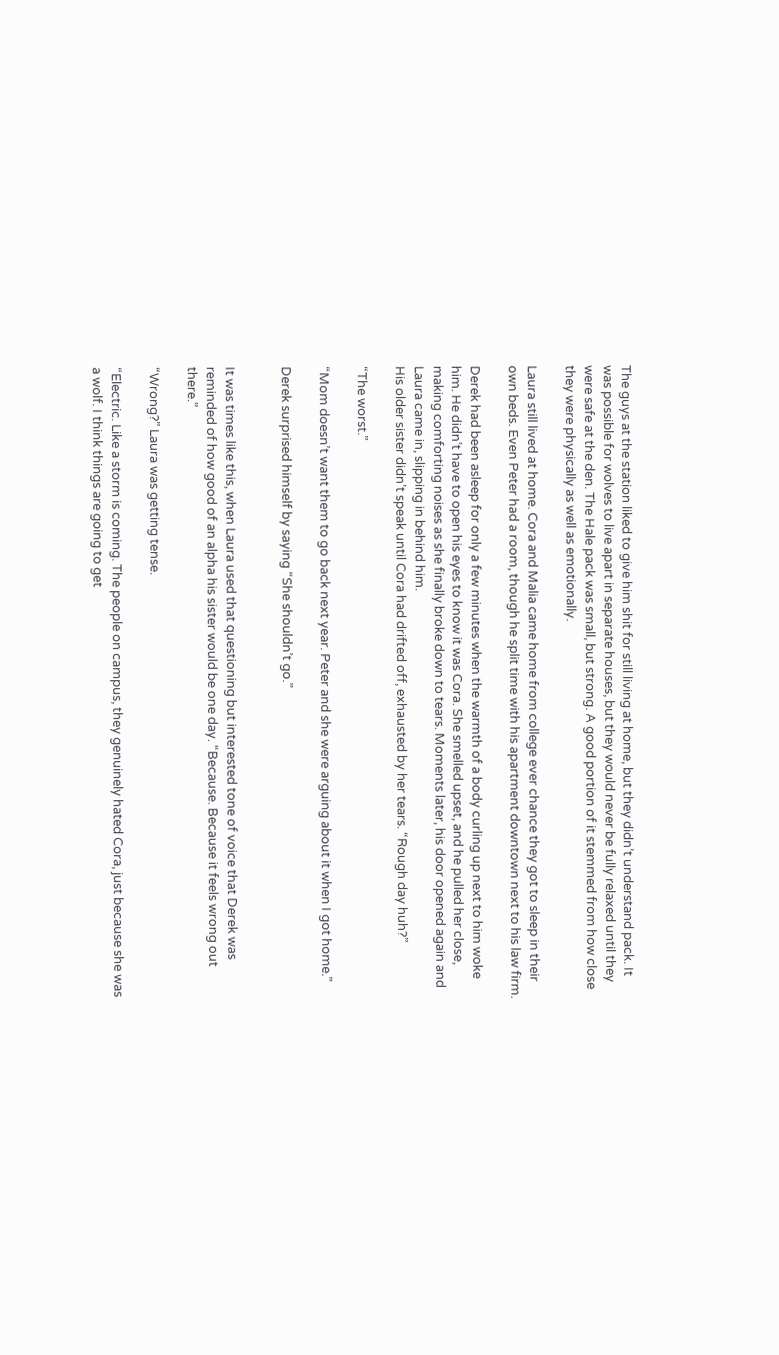The guys at the station liked to give him shit for still living at home, but they didn’t understand pack. It was possible for wolves to live apart in separate houses, but they would never be fully relaxed until they were safe at the den. The Hale pack was small, but strong. A good portion of it stemmed from how close they were physically as well as emotionally.

Laura still lived at home. Cora and Malia came home from college ever chance they got to sleep in their own beds. Even Peter had a room, though he split time with his apartment downtown next to his law firm.

Derek had been asleep for only a few minutes when the warmth of a body curling up next to him woke him. He didn’t have to open his eyes to know it was Cora. She smelled upset, and he pulled her close, making comforting noises as she finally broke down to tears. Moments later, his door opened again and Laura came in, slipping in behind him.
His older sister didn’t speak until Cora had drifted off, exhausted by her tears. “Rough day huh?”

“The worst.”

“Mom doesn’t want them to go back next year. Peter and she were arguing about it when I got home.”

Derek surprised himself by saying “She shouldn’t go.”


It was times like this, when Laura used that questioning but interested tone of voice that Derek was reminded of how good of an alpha his sister would be one day. “Because. Because it feels wrong out there.”

“Wrong?” Laura was getting tense.

“Electric. Like a storm is coming. The people on campus, they genuinely hated Cora, just because she was a wolf. I think things are going to get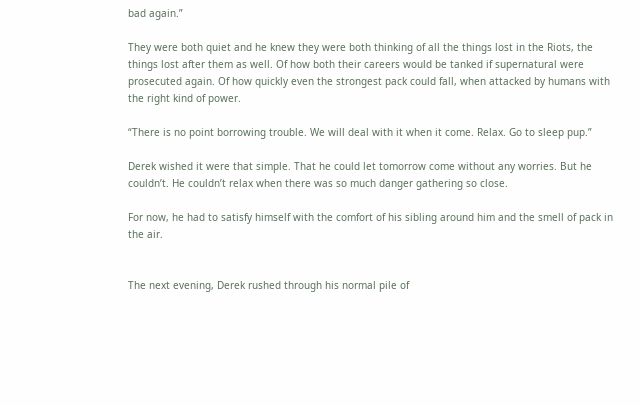bad again.”

They were both quiet and he knew they were both thinking of all the things lost in the Riots, the things lost after them as well. Of how both their careers would be tanked if supernatural were prosecuted again. Of how quickly even the strongest pack could fall, when attacked by humans with the right kind of power.

“There is no point borrowing trouble. We will deal with it when it come. Relax. Go to sleep pup.”

Derek wished it were that simple. That he could let tomorrow come without any worries. But he couldn’t. He couldn’t relax when there was so much danger gathering so close.

For now, he had to satisfy himself with the comfort of his sibling around him and the smell of pack in the air.


The next evening, Derek rushed through his normal pile of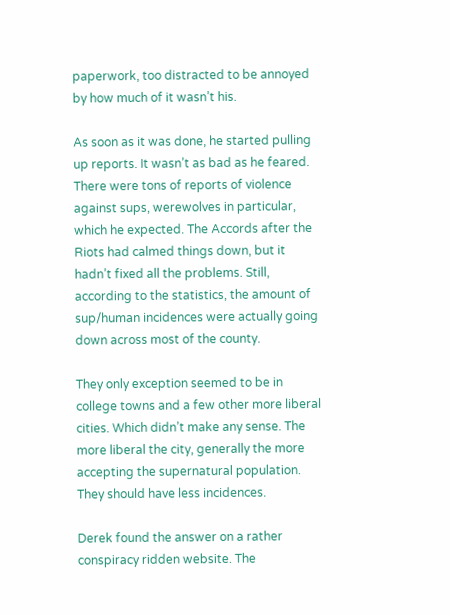paperwork, too distracted to be annoyed by how much of it wasn’t his.

As soon as it was done, he started pulling up reports. It wasn’t as bad as he feared. There were tons of reports of violence against sups, werewolves in particular, which he expected. The Accords after the Riots had calmed things down, but it hadn’t fixed all the problems. Still, according to the statistics, the amount of sup/human incidences were actually going down across most of the county.

They only exception seemed to be in college towns and a few other more liberal cities. Which didn’t make any sense. The more liberal the city, generally the more accepting the supernatural population. They should have less incidences.

Derek found the answer on a rather conspiracy ridden website. The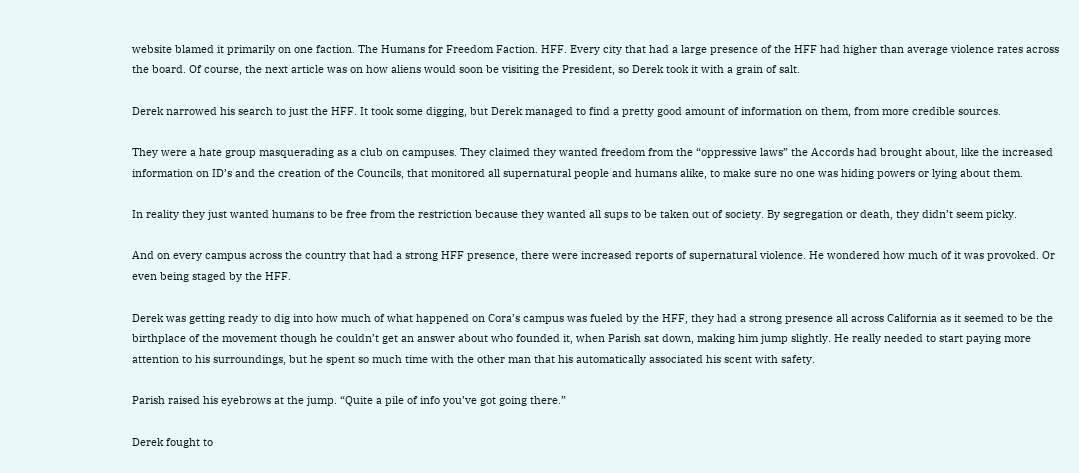website blamed it primarily on one faction. The Humans for Freedom Faction. HFF. Every city that had a large presence of the HFF had higher than average violence rates across the board. Of course, the next article was on how aliens would soon be visiting the President, so Derek took it with a grain of salt.

Derek narrowed his search to just the HFF. It took some digging, but Derek managed to find a pretty good amount of information on them, from more credible sources.

They were a hate group masquerading as a club on campuses. They claimed they wanted freedom from the “oppressive laws” the Accords had brought about, like the increased information on ID’s and the creation of the Councils, that monitored all supernatural people and humans alike, to make sure no one was hiding powers or lying about them.

In reality they just wanted humans to be free from the restriction because they wanted all sups to be taken out of society. By segregation or death, they didn’t seem picky.

And on every campus across the country that had a strong HFF presence, there were increased reports of supernatural violence. He wondered how much of it was provoked. Or even being staged by the HFF.

Derek was getting ready to dig into how much of what happened on Cora’s campus was fueled by the HFF, they had a strong presence all across California as it seemed to be the birthplace of the movement though he couldn’t get an answer about who founded it, when Parish sat down, making him jump slightly. He really needed to start paying more attention to his surroundings, but he spent so much time with the other man that his automatically associated his scent with safety.

Parish raised his eyebrows at the jump. “Quite a pile of info you’ve got going there.”

Derek fought to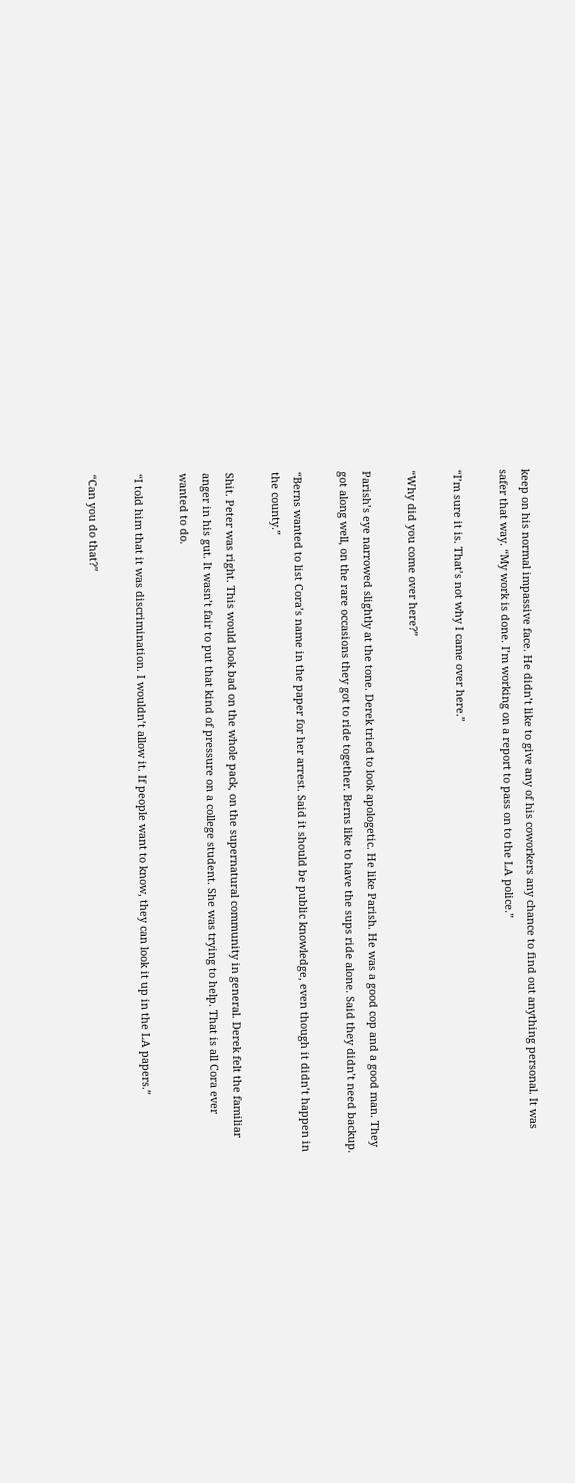keep on his normal impassive face. He didn’t like to give any of his coworkers any chance to find out anything personal. It was safer that way. “My work is done. I’m working on a report to pass on to the LA police.”

“I’m sure it is. That’s not why I came over here.”

“Why did you come over here?”

Parish’s eye narrowed slightly at the tone. Derek tried to look apologetic. He like Parish. He was a good cop and a good man. They got along well, on the rare occasions they got to ride together. Berns like to have the sups ride alone. Said they didn’t need backup.

“Berns wanted to list Cora’s name in the paper for her arrest. Said it should be public knowledge, even though it didn’t happen in the county.”

Shit. Peter was right. This would look bad on the whole pack, on the supernatural community in general. Derek felt the familiar anger in his gut. It wasn’t fair to put that kind of pressure on a college student. She was trying to help. That is all Cora ever wanted to do.

“I told him that it was discrimination. I wouldn’t allow it. If people want to know, they can look it up in the LA papers.”

“Can you do that?”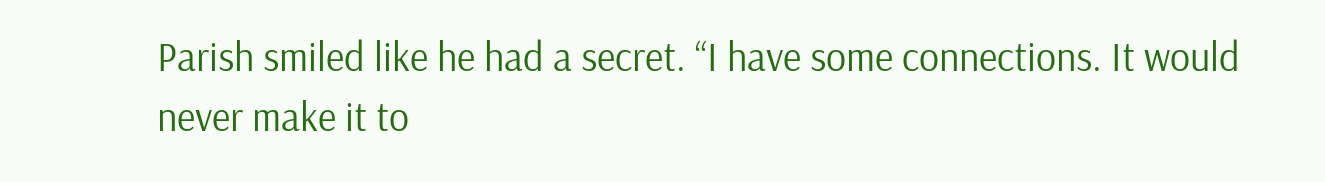Parish smiled like he had a secret. “I have some connections. It would never make it to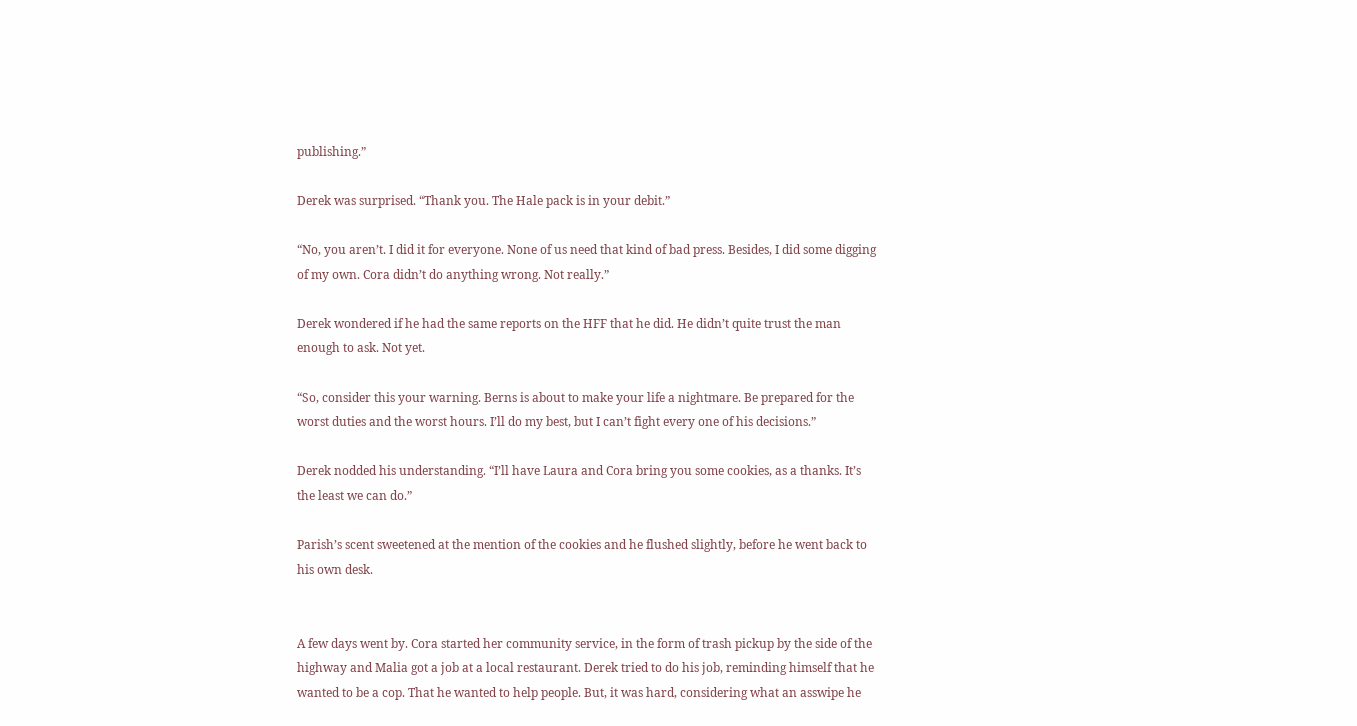publishing.”

Derek was surprised. “Thank you. The Hale pack is in your debit.”

“No, you aren’t. I did it for everyone. None of us need that kind of bad press. Besides, I did some digging of my own. Cora didn’t do anything wrong. Not really.”

Derek wondered if he had the same reports on the HFF that he did. He didn’t quite trust the man enough to ask. Not yet.

“So, consider this your warning. Berns is about to make your life a nightmare. Be prepared for the worst duties and the worst hours. I’ll do my best, but I can’t fight every one of his decisions.”

Derek nodded his understanding. “I’ll have Laura and Cora bring you some cookies, as a thanks. It’s the least we can do.”

Parish’s scent sweetened at the mention of the cookies and he flushed slightly, before he went back to his own desk.


A few days went by. Cora started her community service, in the form of trash pickup by the side of the highway and Malia got a job at a local restaurant. Derek tried to do his job, reminding himself that he wanted to be a cop. That he wanted to help people. But, it was hard, considering what an asswipe he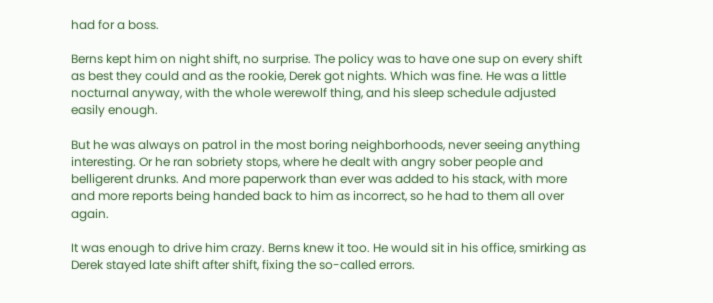had for a boss.

Berns kept him on night shift, no surprise. The policy was to have one sup on every shift as best they could and as the rookie, Derek got nights. Which was fine. He was a little nocturnal anyway, with the whole werewolf thing, and his sleep schedule adjusted easily enough.

But he was always on patrol in the most boring neighborhoods, never seeing anything interesting. Or he ran sobriety stops, where he dealt with angry sober people and belligerent drunks. And more paperwork than ever was added to his stack, with more and more reports being handed back to him as incorrect, so he had to them all over again.

It was enough to drive him crazy. Berns knew it too. He would sit in his office, smirking as Derek stayed late shift after shift, fixing the so-called errors.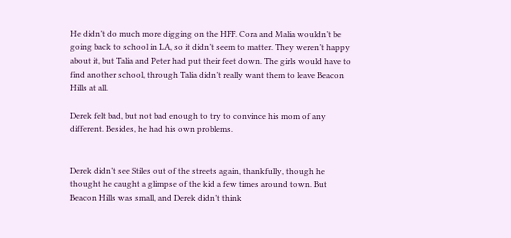He didn’t do much more digging on the HFF. Cora and Malia wouldn’t be going back to school in LA, so it didn’t seem to matter. They weren’t happy about it, but Talia and Peter had put their feet down. The girls would have to find another school, through Talia didn’t really want them to leave Beacon Hills at all.

Derek felt bad, but not bad enough to try to convince his mom of any different. Besides, he had his own problems.


Derek didn’t see Stiles out of the streets again, thankfully, though he thought he caught a glimpse of the kid a few times around town. But Beacon Hills was small, and Derek didn’t think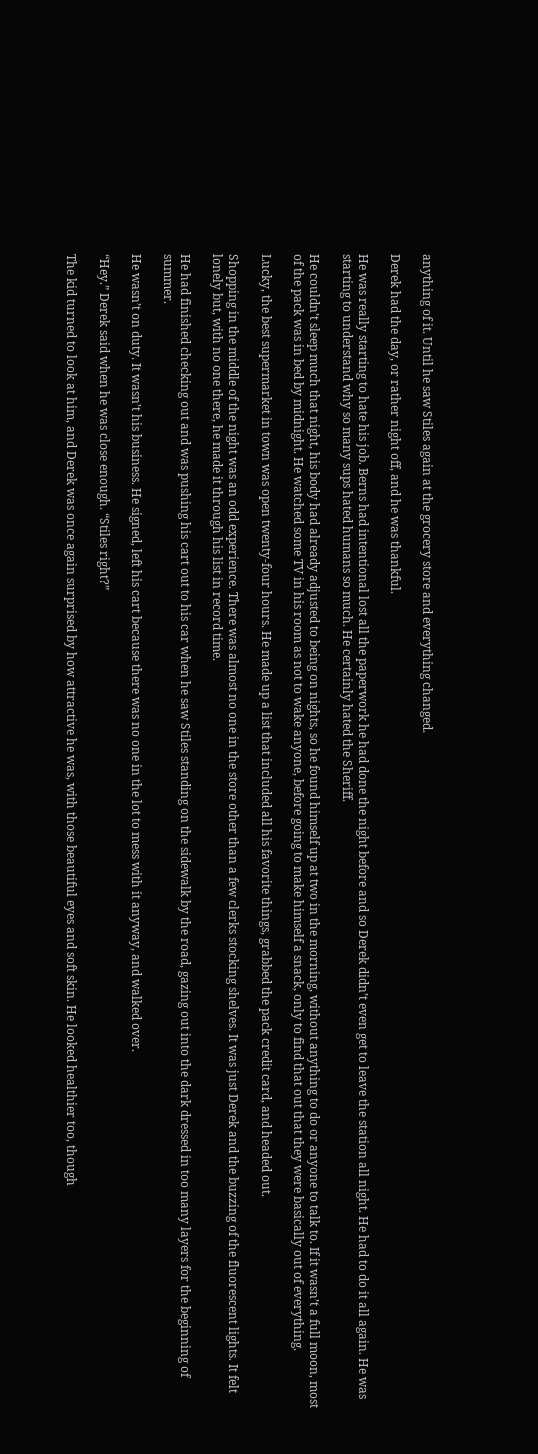anything of it. Until he saw Stiles again at the grocery store and everything changed.

Derek had the day, or rather night off, and he was thankful.

He was really starting to hate his job. Berns had intentional lost all the paperwork he had done the night before and so Derek didn’t even get to leave the station all night. He had to do it all again. He was starting to understand why so many sups hated humans so much. He certainly hated the Sheriff.

He couldn’t sleep much that night, his body had already adjusted to being on nights, so he found himself up at two in the morning, without anything to do or anyone to talk to. If it wasn’t a full moon, most of the pack was in bed by midnight. He watched some TV in his room as not to wake anyone, before going to make himself a snack, only to find that out that they were basically out of everything.

Lucky, the best supermarket in town was open twenty-four hours. He made up a list that included all his favorite things, grabbed the pack credit card, and headed out.

Shopping in the middle of the night was an odd experience. There was almost no one in the store other than a few clerks stocking shelves. It was just Derek and the buzzing of the fluorescent lights. It felt lonely but, with no one there, he made it through his list in record time.

He had finished checking out and was pushing his cart out to his car when he saw Stiles standing on the sidewalk by the road, gazing out into the dark dressed in too many layers for the beginning of summer.

He wasn’t on duty. It wasn’t his business. He signed, left his cart because there was no one in the lot to mess with it anyway, and walked over.

“Hey.” Derek said when he was close enough. “Stiles right?”

The kid turned to look at him, and Derek was once again surprised by how attractive he was, with those beautiful eyes and soft skin. He looked healthier too, though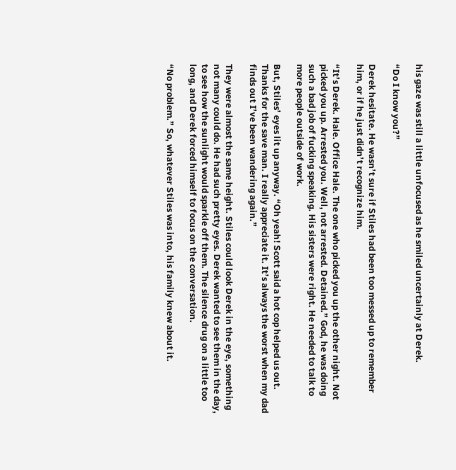his gaze was still a little unfocused as he smiled uncertainly at Derek.

“Do I know you?”

Derek hesitate. He wasn’t sure if Stiles had been too messed up to remember him, or if he just didn’t recognize him.

“It’s Derek. Hale. Office Hale. The one who picked you up the other night. Not picked you up. Arrested you. Well, not arrested. Detained.” God, he was doing such a bad job of fucking speaking. His sisters were right. He needed to talk to more people outside of work.

But, Stiles’ eyes lit up anyway. “Oh yeah! Scott said a hot cop helped us out. Thanks for the save man. I really appreciate it. It’s always the worst when my dad finds out I’ve been wandering again.”

They were almost the same height. Stiles could look Derek in the eye, something not many could do. He had such pretty eyes. Derek wanted to see them in the day, to see how the sunlight would sparkle off them. The silence drug on a little too long, and Derek forced himself to focus on the conversation.

“No problem.” So, whatever Stiles was into, his family knew about it.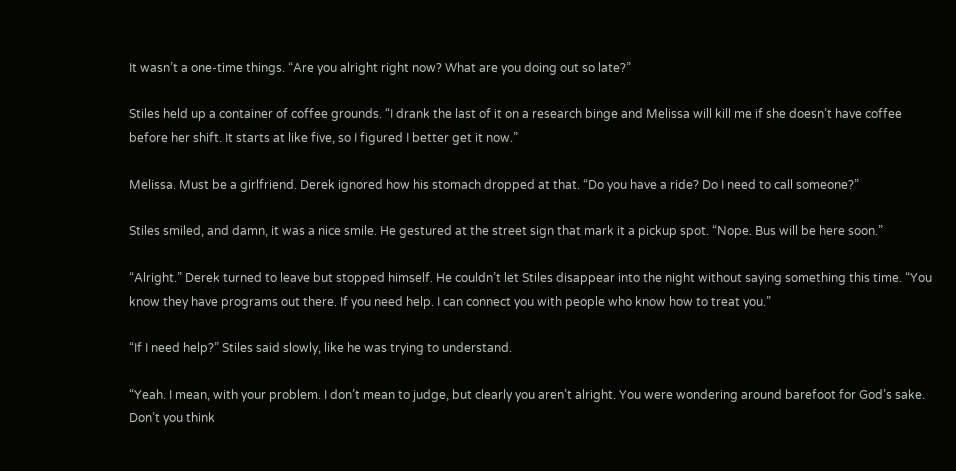It wasn’t a one-time things. “Are you alright right now? What are you doing out so late?”

Stiles held up a container of coffee grounds. “I drank the last of it on a research binge and Melissa will kill me if she doesn’t have coffee before her shift. It starts at like five, so I figured I better get it now.”

Melissa. Must be a girlfriend. Derek ignored how his stomach dropped at that. “Do you have a ride? Do I need to call someone?”

Stiles smiled, and damn, it was a nice smile. He gestured at the street sign that mark it a pickup spot. “Nope. Bus will be here soon.”

“Alright.” Derek turned to leave but stopped himself. He couldn’t let Stiles disappear into the night without saying something this time. “You know they have programs out there. If you need help. I can connect you with people who know how to treat you.”

“If I need help?” Stiles said slowly, like he was trying to understand.

“Yeah. I mean, with your problem. I don’t mean to judge, but clearly you aren’t alright. You were wondering around barefoot for God’s sake. Don’t you think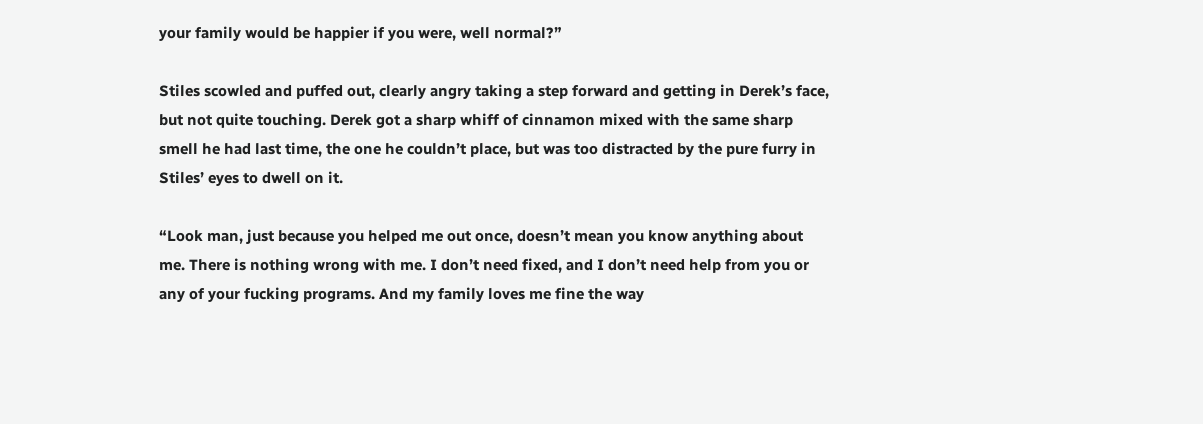your family would be happier if you were, well normal?”

Stiles scowled and puffed out, clearly angry taking a step forward and getting in Derek’s face, but not quite touching. Derek got a sharp whiff of cinnamon mixed with the same sharp smell he had last time, the one he couldn’t place, but was too distracted by the pure furry in Stiles’ eyes to dwell on it.

“Look man, just because you helped me out once, doesn’t mean you know anything about me. There is nothing wrong with me. I don’t need fixed, and I don’t need help from you or any of your fucking programs. And my family loves me fine the way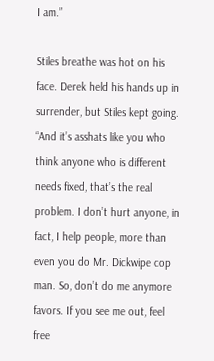I am.”

Stiles breathe was hot on his face. Derek held his hands up in surrender, but Stiles kept going. “And it’s asshats like you who think anyone who is different needs fixed, that’s the real problem. I don’t hurt anyone, in fact, I help people, more than even you do Mr. Dickwipe cop man. So, don’t do me anymore favors. If you see me out, feel free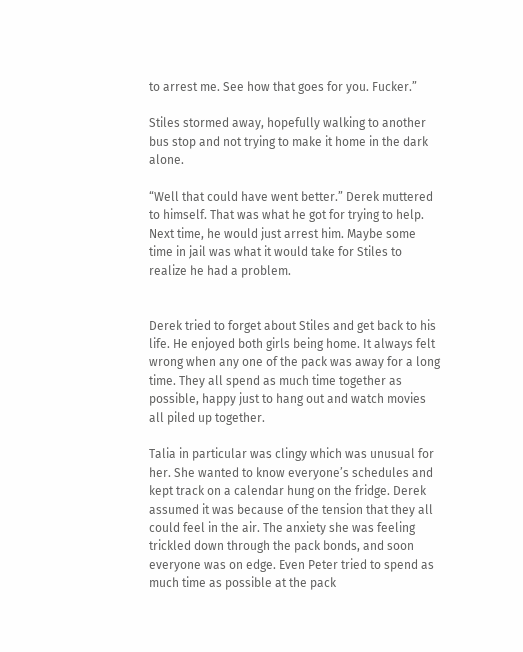to arrest me. See how that goes for you. Fucker.”

Stiles stormed away, hopefully walking to another bus stop and not trying to make it home in the dark alone.

“Well that could have went better.” Derek muttered to himself. That was what he got for trying to help. Next time, he would just arrest him. Maybe some time in jail was what it would take for Stiles to realize he had a problem.


Derek tried to forget about Stiles and get back to his life. He enjoyed both girls being home. It always felt wrong when any one of the pack was away for a long time. They all spend as much time together as possible, happy just to hang out and watch movies all piled up together.

Talia in particular was clingy which was unusual for her. She wanted to know everyone’s schedules and kept track on a calendar hung on the fridge. Derek assumed it was because of the tension that they all could feel in the air. The anxiety she was feeling trickled down through the pack bonds, and soon everyone was on edge. Even Peter tried to spend as much time as possible at the pack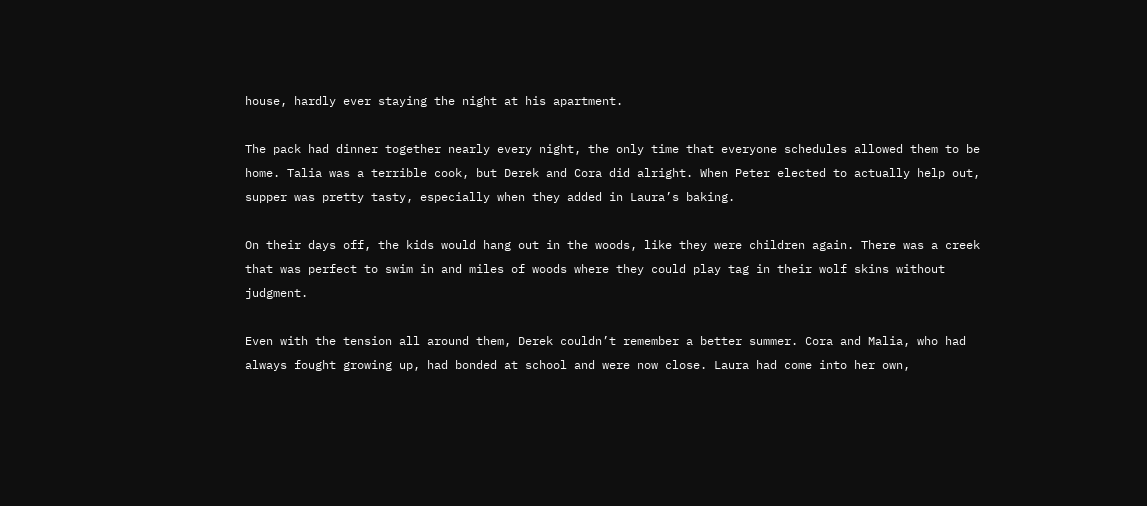house, hardly ever staying the night at his apartment.

The pack had dinner together nearly every night, the only time that everyone schedules allowed them to be home. Talia was a terrible cook, but Derek and Cora did alright. When Peter elected to actually help out, supper was pretty tasty, especially when they added in Laura’s baking.

On their days off, the kids would hang out in the woods, like they were children again. There was a creek that was perfect to swim in and miles of woods where they could play tag in their wolf skins without judgment.

Even with the tension all around them, Derek couldn’t remember a better summer. Cora and Malia, who had always fought growing up, had bonded at school and were now close. Laura had come into her own,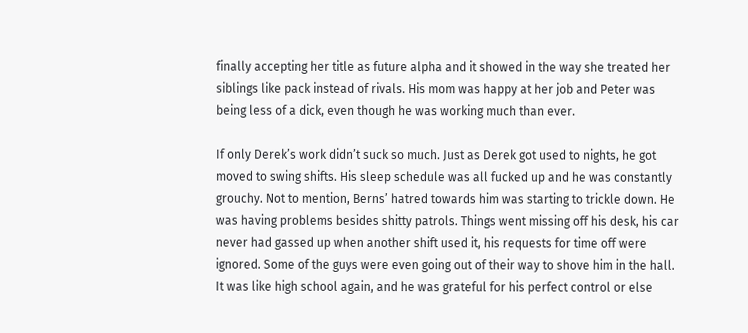finally accepting her title as future alpha and it showed in the way she treated her siblings like pack instead of rivals. His mom was happy at her job and Peter was being less of a dick, even though he was working much than ever.

If only Derek’s work didn’t suck so much. Just as Derek got used to nights, he got moved to swing shifts. His sleep schedule was all fucked up and he was constantly grouchy. Not to mention, Berns’ hatred towards him was starting to trickle down. He was having problems besides shitty patrols. Things went missing off his desk, his car never had gassed up when another shift used it, his requests for time off were ignored. Some of the guys were even going out of their way to shove him in the hall. It was like high school again, and he was grateful for his perfect control or else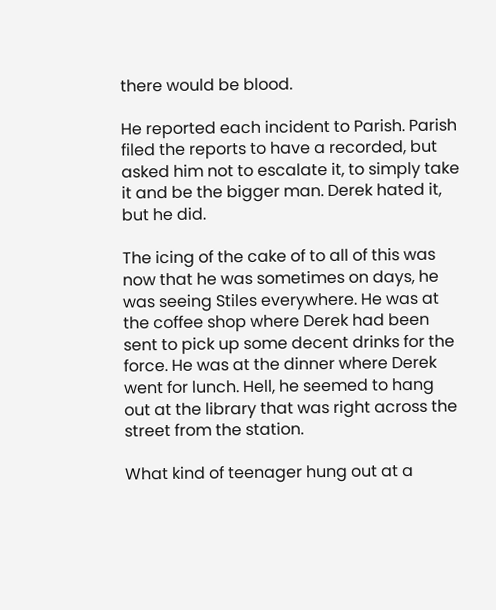there would be blood.

He reported each incident to Parish. Parish filed the reports to have a recorded, but asked him not to escalate it, to simply take it and be the bigger man. Derek hated it, but he did.

The icing of the cake of to all of this was now that he was sometimes on days, he was seeing Stiles everywhere. He was at the coffee shop where Derek had been sent to pick up some decent drinks for the force. He was at the dinner where Derek went for lunch. Hell, he seemed to hang out at the library that was right across the street from the station.

What kind of teenager hung out at a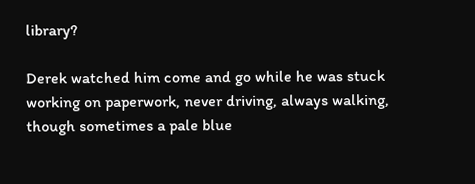library?

Derek watched him come and go while he was stuck working on paperwork, never driving, always walking, though sometimes a pale blue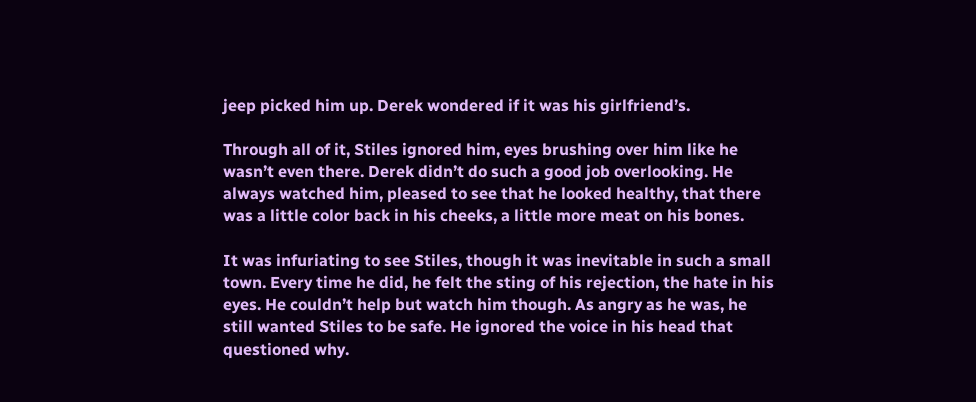jeep picked him up. Derek wondered if it was his girlfriend’s.

Through all of it, Stiles ignored him, eyes brushing over him like he wasn’t even there. Derek didn’t do such a good job overlooking. He always watched him, pleased to see that he looked healthy, that there was a little color back in his cheeks, a little more meat on his bones.

It was infuriating to see Stiles, though it was inevitable in such a small town. Every time he did, he felt the sting of his rejection, the hate in his eyes. He couldn’t help but watch him though. As angry as he was, he still wanted Stiles to be safe. He ignored the voice in his head that questioned why.